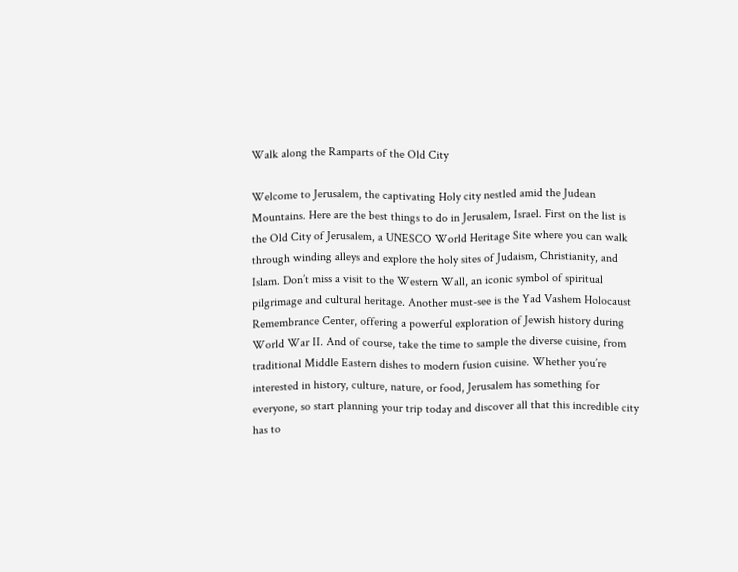Walk along the Ramparts of the Old City

Welcome to Jerusalem, the captivating Holy city nestled amid the Judean Mountains. Here are the best things to do in Jerusalem, Israel. First on the list is the Old City of Jerusalem, a UNESCO World Heritage Site where you can walk through winding alleys and explore the holy sites of Judaism, Christianity, and Islam. Don’t miss a visit to the Western Wall, an iconic symbol of spiritual pilgrimage and cultural heritage. Another must-see is the Yad Vashem Holocaust Remembrance Center, offering a powerful exploration of Jewish history during World War II. And of course, take the time to sample the diverse cuisine, from traditional Middle Eastern dishes to modern fusion cuisine. Whether you’re interested in history, culture, nature, or food, Jerusalem has something for everyone, so start planning your trip today and discover all that this incredible city has to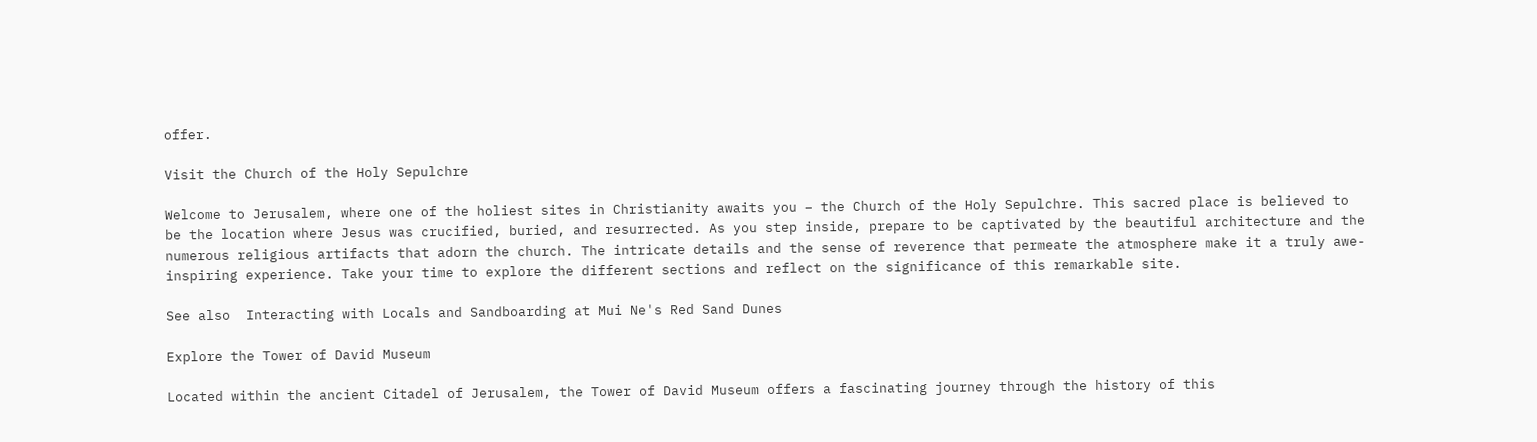offer.

Visit the Church of the Holy Sepulchre

Welcome to Jerusalem, where one of the holiest sites in Christianity awaits you – the Church of the Holy Sepulchre. This sacred place is believed to be the location where Jesus was crucified, buried, and resurrected. As you step inside, prepare to be captivated by the beautiful architecture and the numerous religious artifacts that adorn the church. The intricate details and the sense of reverence that permeate the atmosphere make it a truly awe-inspiring experience. Take your time to explore the different sections and reflect on the significance of this remarkable site.

See also  Interacting with Locals and Sandboarding at Mui Ne's Red Sand Dunes

Explore the Tower of David Museum

Located within the ancient Citadel of Jerusalem, the Tower of David Museum offers a fascinating journey through the history of this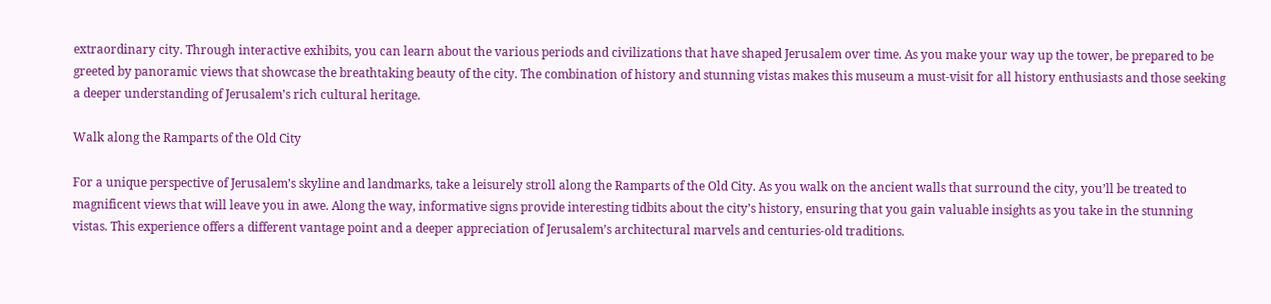extraordinary city. Through interactive exhibits, you can learn about the various periods and civilizations that have shaped Jerusalem over time. As you make your way up the tower, be prepared to be greeted by panoramic views that showcase the breathtaking beauty of the city. The combination of history and stunning vistas makes this museum a must-visit for all history enthusiasts and those seeking a deeper understanding of Jerusalem’s rich cultural heritage.

Walk along the Ramparts of the Old City

For a unique perspective of Jerusalem’s skyline and landmarks, take a leisurely stroll along the Ramparts of the Old City. As you walk on the ancient walls that surround the city, you’ll be treated to magnificent views that will leave you in awe. Along the way, informative signs provide interesting tidbits about the city’s history, ensuring that you gain valuable insights as you take in the stunning vistas. This experience offers a different vantage point and a deeper appreciation of Jerusalem’s architectural marvels and centuries-old traditions.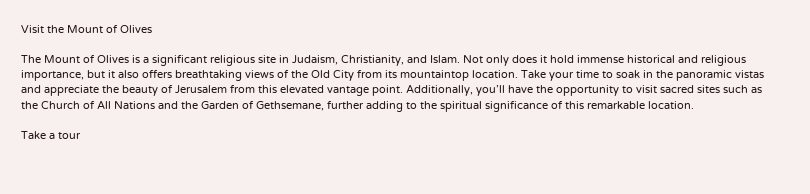Visit the Mount of Olives

The Mount of Olives is a significant religious site in Judaism, Christianity, and Islam. Not only does it hold immense historical and religious importance, but it also offers breathtaking views of the Old City from its mountaintop location. Take your time to soak in the panoramic vistas and appreciate the beauty of Jerusalem from this elevated vantage point. Additionally, you’ll have the opportunity to visit sacred sites such as the Church of All Nations and the Garden of Gethsemane, further adding to the spiritual significance of this remarkable location.

Take a tour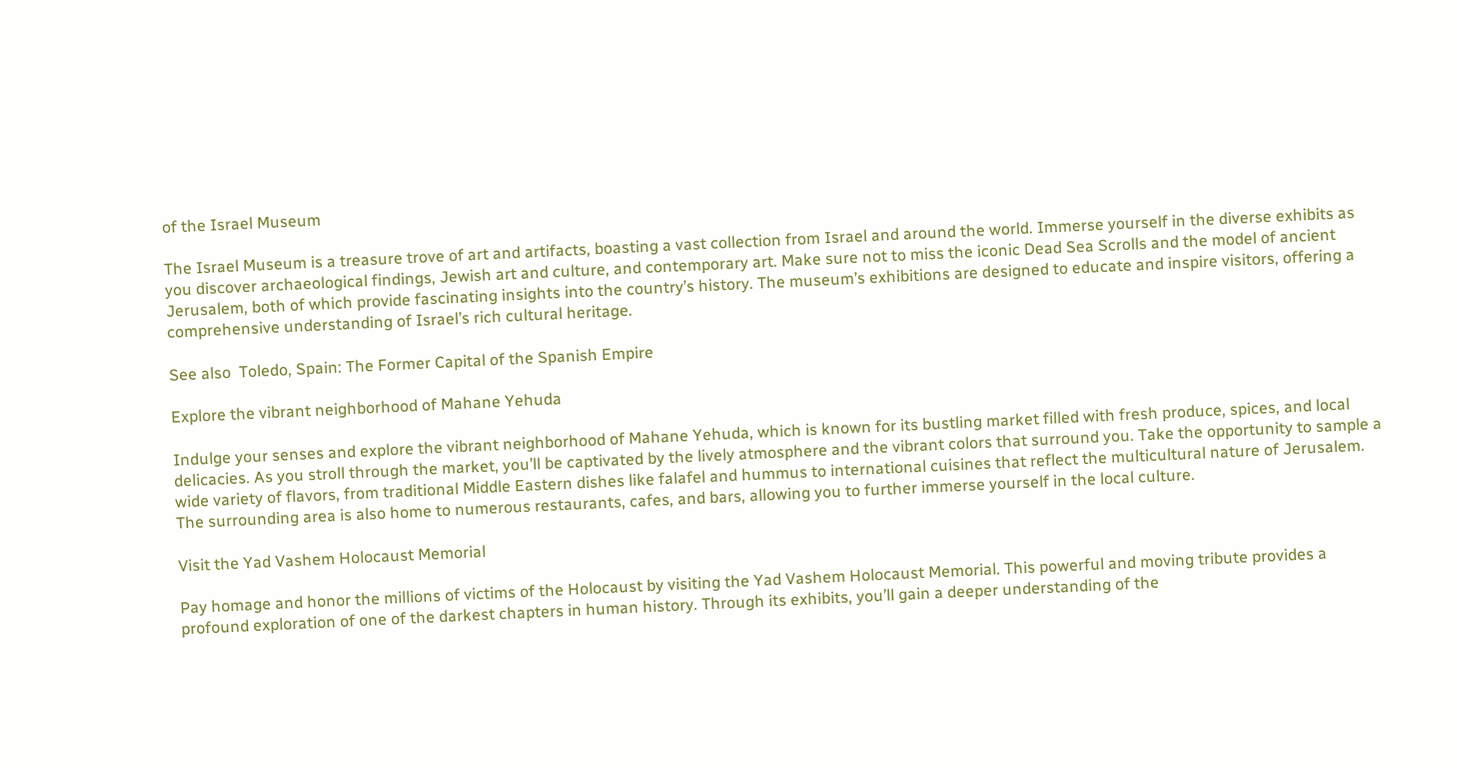of the Israel Museum

The Israel Museum is a treasure trove of art and artifacts, boasting a vast collection from Israel and around the world. Immerse yourself in the diverse exhibits as you discover archaeological findings, Jewish art and culture, and contemporary art. Make sure not to miss the iconic Dead Sea Scrolls and the model of ancient Jerusalem, both of which provide fascinating insights into the country’s history. The museum’s exhibitions are designed to educate and inspire visitors, offering a comprehensive understanding of Israel’s rich cultural heritage.

See also  Toledo, Spain: The Former Capital of the Spanish Empire

Explore the vibrant neighborhood of Mahane Yehuda

Indulge your senses and explore the vibrant neighborhood of Mahane Yehuda, which is known for its bustling market filled with fresh produce, spices, and local delicacies. As you stroll through the market, you’ll be captivated by the lively atmosphere and the vibrant colors that surround you. Take the opportunity to sample a wide variety of flavors, from traditional Middle Eastern dishes like falafel and hummus to international cuisines that reflect the multicultural nature of Jerusalem. The surrounding area is also home to numerous restaurants, cafes, and bars, allowing you to further immerse yourself in the local culture.

Visit the Yad Vashem Holocaust Memorial

Pay homage and honor the millions of victims of the Holocaust by visiting the Yad Vashem Holocaust Memorial. This powerful and moving tribute provides a profound exploration of one of the darkest chapters in human history. Through its exhibits, you’ll gain a deeper understanding of the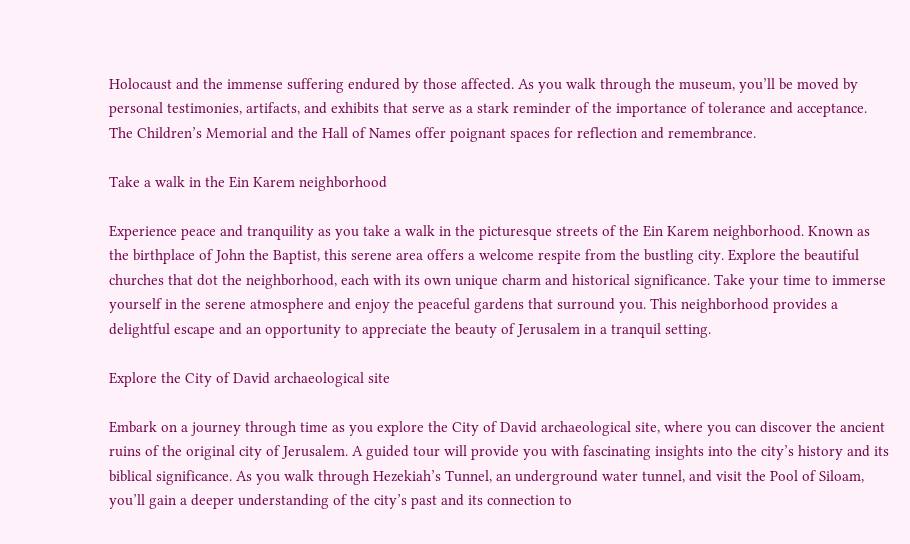Holocaust and the immense suffering endured by those affected. As you walk through the museum, you’ll be moved by personal testimonies, artifacts, and exhibits that serve as a stark reminder of the importance of tolerance and acceptance. The Children’s Memorial and the Hall of Names offer poignant spaces for reflection and remembrance.

Take a walk in the Ein Karem neighborhood

Experience peace and tranquility as you take a walk in the picturesque streets of the Ein Karem neighborhood. Known as the birthplace of John the Baptist, this serene area offers a welcome respite from the bustling city. Explore the beautiful churches that dot the neighborhood, each with its own unique charm and historical significance. Take your time to immerse yourself in the serene atmosphere and enjoy the peaceful gardens that surround you. This neighborhood provides a delightful escape and an opportunity to appreciate the beauty of Jerusalem in a tranquil setting.

Explore the City of David archaeological site

Embark on a journey through time as you explore the City of David archaeological site, where you can discover the ancient ruins of the original city of Jerusalem. A guided tour will provide you with fascinating insights into the city’s history and its biblical significance. As you walk through Hezekiah’s Tunnel, an underground water tunnel, and visit the Pool of Siloam, you’ll gain a deeper understanding of the city’s past and its connection to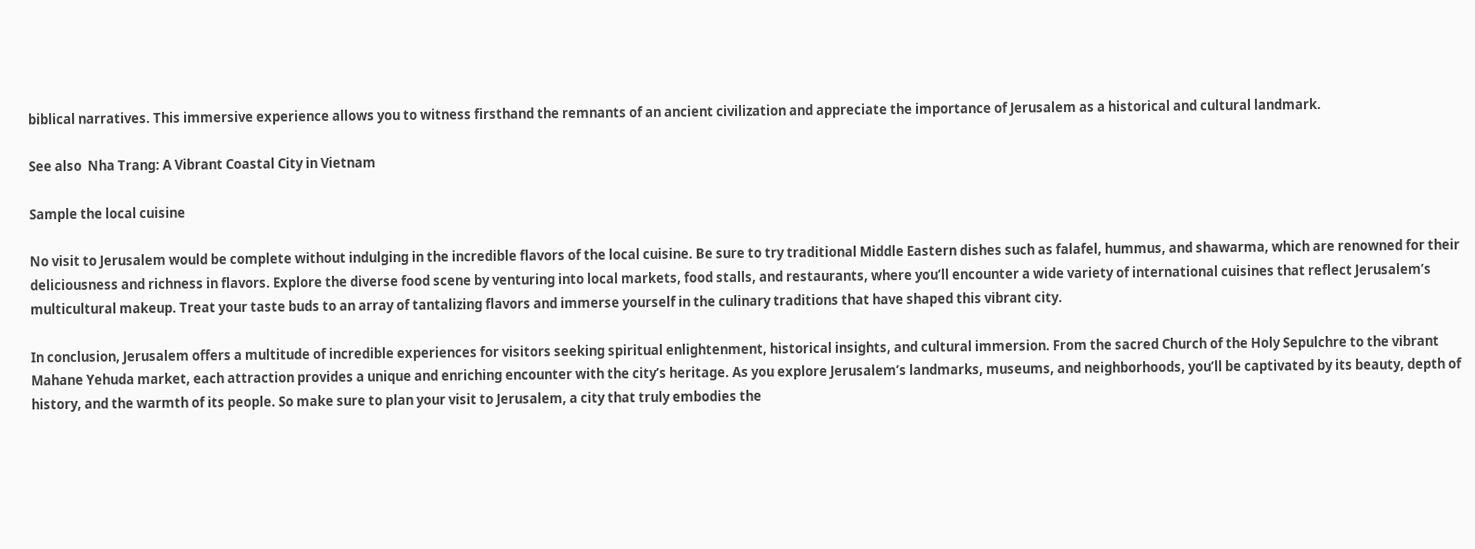biblical narratives. This immersive experience allows you to witness firsthand the remnants of an ancient civilization and appreciate the importance of Jerusalem as a historical and cultural landmark.

See also  Nha Trang: A Vibrant Coastal City in Vietnam

Sample the local cuisine

No visit to Jerusalem would be complete without indulging in the incredible flavors of the local cuisine. Be sure to try traditional Middle Eastern dishes such as falafel, hummus, and shawarma, which are renowned for their deliciousness and richness in flavors. Explore the diverse food scene by venturing into local markets, food stalls, and restaurants, where you’ll encounter a wide variety of international cuisines that reflect Jerusalem’s multicultural makeup. Treat your taste buds to an array of tantalizing flavors and immerse yourself in the culinary traditions that have shaped this vibrant city.

In conclusion, Jerusalem offers a multitude of incredible experiences for visitors seeking spiritual enlightenment, historical insights, and cultural immersion. From the sacred Church of the Holy Sepulchre to the vibrant Mahane Yehuda market, each attraction provides a unique and enriching encounter with the city’s heritage. As you explore Jerusalem’s landmarks, museums, and neighborhoods, you’ll be captivated by its beauty, depth of history, and the warmth of its people. So make sure to plan your visit to Jerusalem, a city that truly embodies the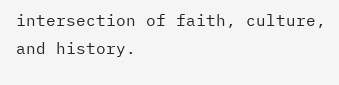intersection of faith, culture, and history.